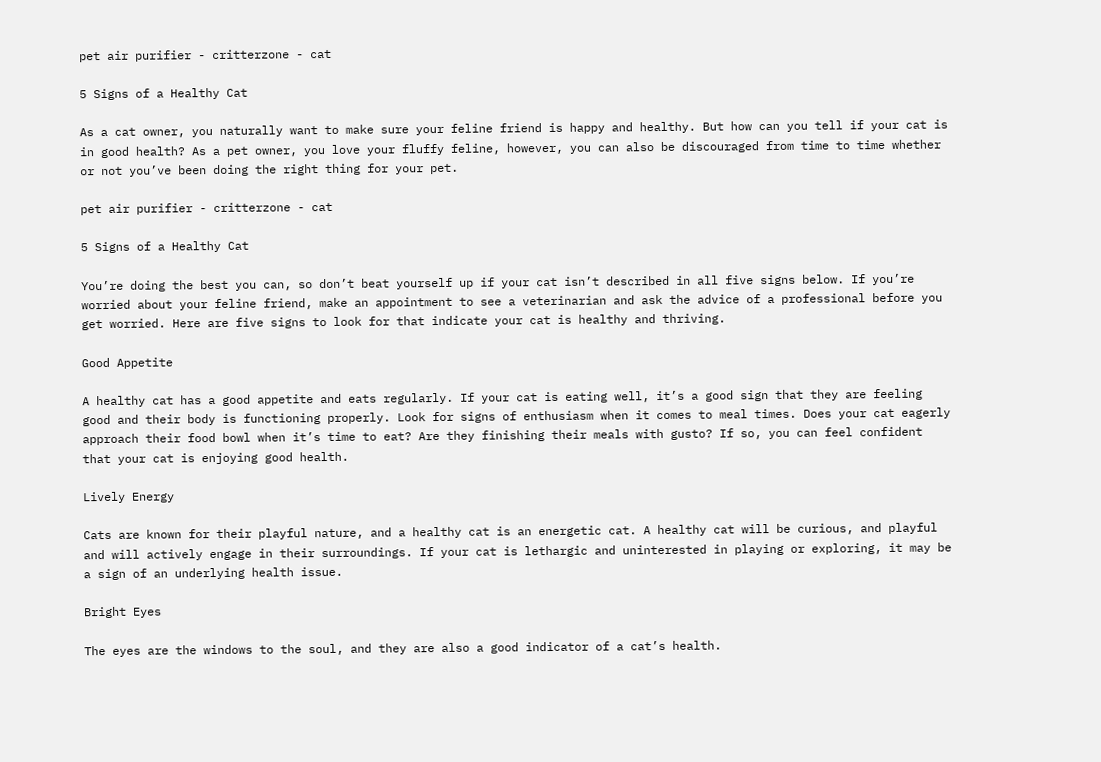pet air purifier - critterzone - cat

5 Signs of a Healthy Cat

As a cat owner, you naturally want to make sure your feline friend is happy and healthy. But how can you tell if your cat is in good health? As a pet owner, you love your fluffy feline, however, you can also be discouraged from time to time whether or not you’ve been doing the right thing for your pet.

pet air purifier - critterzone - cat

5 Signs of a Healthy Cat

You’re doing the best you can, so don’t beat yourself up if your cat isn’t described in all five signs below. If you’re worried about your feline friend, make an appointment to see a veterinarian and ask the advice of a professional before you get worried. Here are five signs to look for that indicate your cat is healthy and thriving.

Good Appetite

A healthy cat has a good appetite and eats regularly. If your cat is eating well, it’s a good sign that they are feeling good and their body is functioning properly. Look for signs of enthusiasm when it comes to meal times. Does your cat eagerly approach their food bowl when it’s time to eat? Are they finishing their meals with gusto? If so, you can feel confident that your cat is enjoying good health.

Lively Energy

Cats are known for their playful nature, and a healthy cat is an energetic cat. A healthy cat will be curious, and playful and will actively engage in their surroundings. If your cat is lethargic and uninterested in playing or exploring, it may be a sign of an underlying health issue.

Bright Eyes

The eyes are the windows to the soul, and they are also a good indicator of a cat’s health.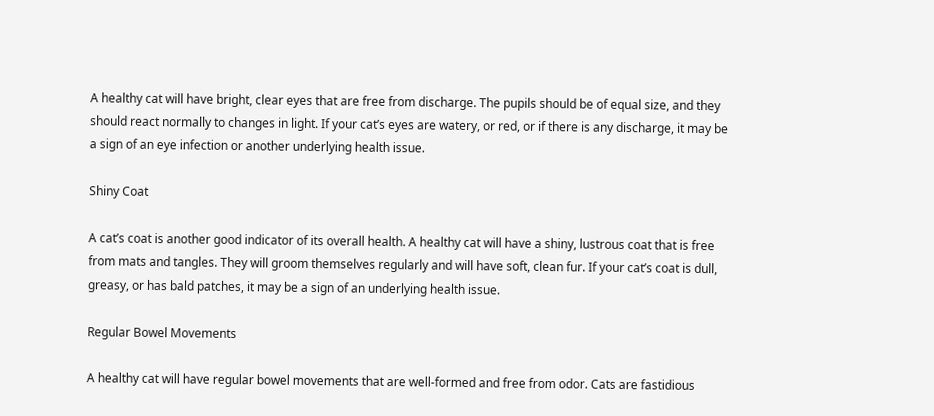A healthy cat will have bright, clear eyes that are free from discharge. The pupils should be of equal size, and they should react normally to changes in light. If your cat’s eyes are watery, or red, or if there is any discharge, it may be a sign of an eye infection or another underlying health issue.

Shiny Coat

A cat’s coat is another good indicator of its overall health. A healthy cat will have a shiny, lustrous coat that is free from mats and tangles. They will groom themselves regularly and will have soft, clean fur. If your cat’s coat is dull, greasy, or has bald patches, it may be a sign of an underlying health issue.

Regular Bowel Movements

A healthy cat will have regular bowel movements that are well-formed and free from odor. Cats are fastidious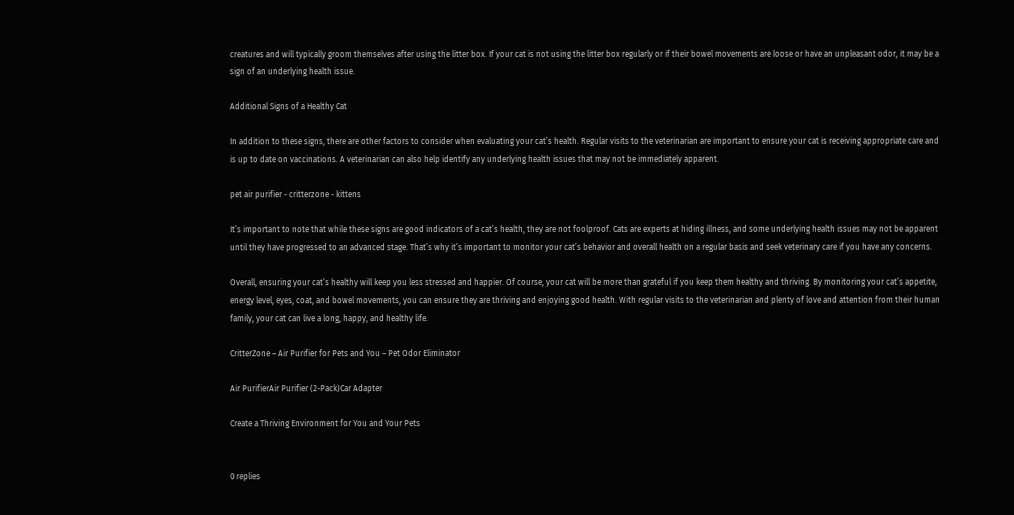creatures and will typically groom themselves after using the litter box. If your cat is not using the litter box regularly or if their bowel movements are loose or have an unpleasant odor, it may be a sign of an underlying health issue.

Additional Signs of a Healthy Cat

In addition to these signs, there are other factors to consider when evaluating your cat’s health. Regular visits to the veterinarian are important to ensure your cat is receiving appropriate care and is up to date on vaccinations. A veterinarian can also help identify any underlying health issues that may not be immediately apparent.

pet air purifier - critterzone - kittens

It’s important to note that while these signs are good indicators of a cat’s health, they are not foolproof. Cats are experts at hiding illness, and some underlying health issues may not be apparent until they have progressed to an advanced stage. That’s why it’s important to monitor your cat’s behavior and overall health on a regular basis and seek veterinary care if you have any concerns.

Overall, ensuring your cat’s healthy will keep you less stressed and happier. Of course, your cat will be more than grateful if you keep them healthy and thriving. By monitoring your cat’s appetite, energy level, eyes, coat, and bowel movements, you can ensure they are thriving and enjoying good health. With regular visits to the veterinarian and plenty of love and attention from their human family, your cat can live a long, happy, and healthy life.

CritterZone – Air Purifier for Pets and You – Pet Odor Eliminator

Air PurifierAir Purifier (2-Pack)Car Adapter

Create a Thriving Environment for You and Your Pets


0 replies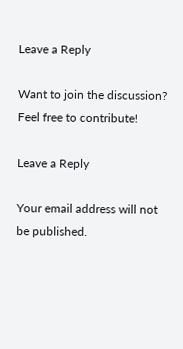Leave a Reply

Want to join the discussion?
Feel free to contribute!

Leave a Reply

Your email address will not be published.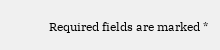Required fields are marked *